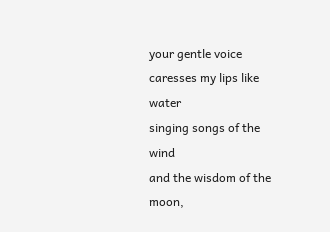your gentle voice caresses my lips like water
singing songs of the wind
and the wisdom of the moon,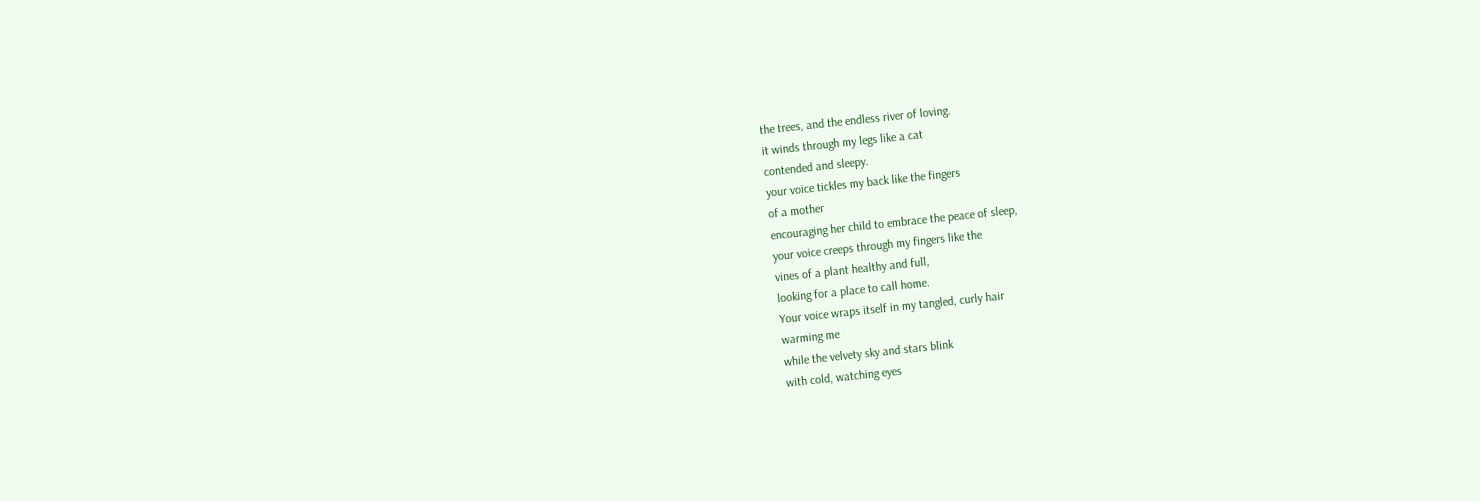the trees, and the endless river of loving.
it winds through my legs like a cat
contended and sleepy.
your voice tickles my back like the fingers
of a mother
encouraging her child to embrace the peace of sleep,
your voice creeps through my fingers like the
vines of a plant healthy and full,
looking for a place to call home.
Your voice wraps itself in my tangled, curly hair
warming me
while the velvety sky and stars blink
with cold, watching eyes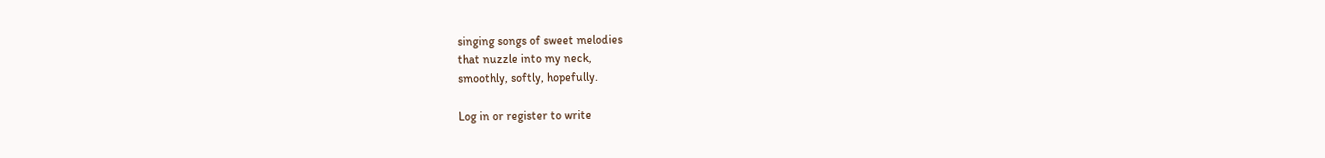singing songs of sweet melodies
that nuzzle into my neck,
smoothly, softly, hopefully.

Log in or register to write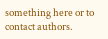something here or to contact authors.